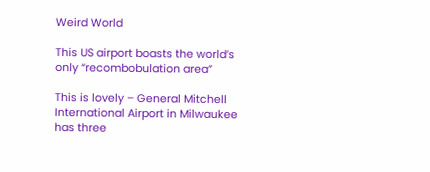Weird World

This US airport boasts the world’s only “recombobulation area”

This is lovely – General Mitchell International Airport in Milwaukee has three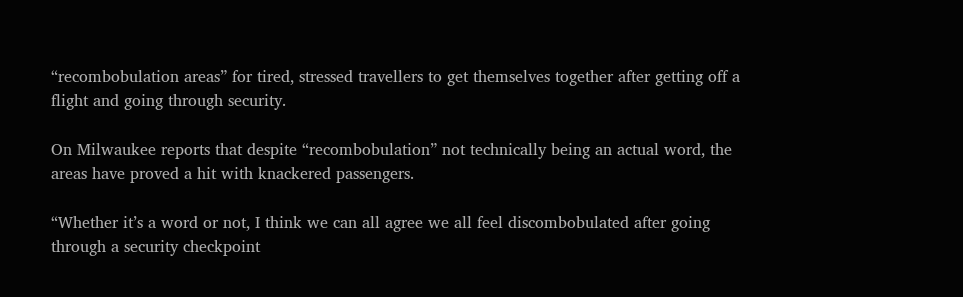“recombobulation areas” for tired, stressed travellers to get themselves together after getting off a flight and going through security.

On Milwaukee reports that despite “recombobulation” not technically being an actual word, the areas have proved a hit with knackered passengers.

“Whether it’s a word or not, I think we can all agree we all feel discombobulated after going through a security checkpoint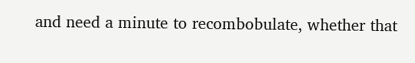and need a minute to recombobulate, whether that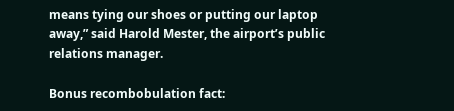means tying our shoes or putting our laptop away,” said Harold Mester, the airport’s public relations manager.

Bonus recombobulation fact: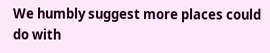We humbly suggest more places could do with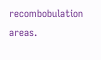recombobulation areas.